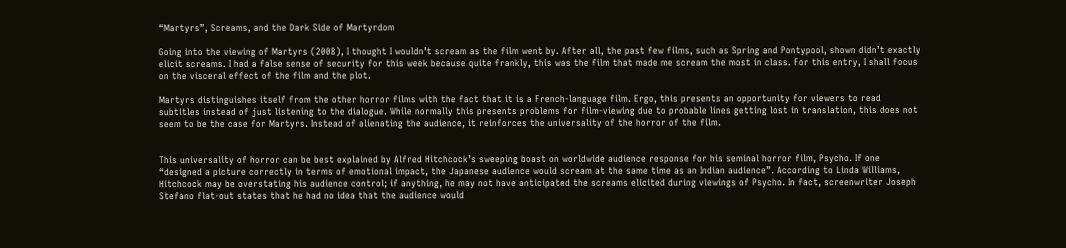“Martyrs”, Screams, and the Dark Side of Martyrdom

Going into the viewing of Martyrs (2008), I thought I wouldn’t scream as the film went by. After all, the past few films, such as Spring and Pontypool, shown didn’t exactly elicit screams. I had a false sense of security for this week because quite frankly, this was the film that made me scream the most in class. For this entry, I shall focus on the visceral effect of the film and the plot.

Martyrs distinguishes itself from the other horror films with the fact that it is a French-language film. Ergo, this presents an opportunity for viewers to read subtitles instead of just listening to the dialogue. While normally this presents problems for film-viewing due to probable lines getting lost in translation, this does not seem to be the case for Martyrs. Instead of alienating the audience, it reinforces the universality of the horror of the film.


This universality of horror can be best explained by Alfred Hitchcock’s sweeping boast on worldwide audience response for his seminal horror film, Psycho. If one “designed a picture correctly in terms of emotional impact, the Japanese audience would scream at the same time as an Indian audience”. According to Linda Williams, Hitchcock may be overstating his audience control; if anything, he may not have anticipated the screams elicited during viewings of Psycho. In fact, screenwriter Joseph Stefano flat-out states that he had no idea that the audience would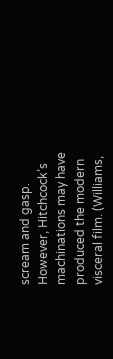scream and gasp. However, Hitchcock’s machinations may have produced the modern visceral film. (Williams,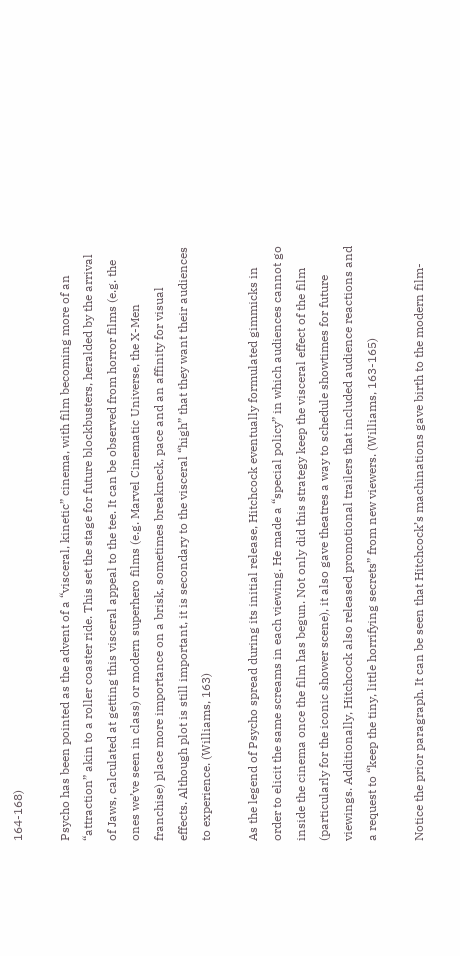164-168)

Psycho has been pointed as the advent of a “visceral, kinetic” cinema, with film becoming more of an “attraction” akin to a roller coaster ride. This set the stage for future blockbusters, heralded by the arrival of Jaws, calculated at getting this visceral appeal to the tee. It can be observed from horror films (e.g. the ones we’ve seen in class) or modern superhero films (e.g. Marvel Cinematic Universe, the X-Men franchise) place more importance on a brisk, sometimes breakneck, pace and an affinity for visual effects. Although plot is still important, it is secondary to the visceral “high” that they want their audiences to experience. (Williams, 163)

As the legend of Psycho spread during its initial release, Hitchcock eventually formulated gimmicks in order to elicit the same screams in each viewing. He made a “special policy” in which audiences cannot go inside the cinema once the film has begun. Not only did this strategy keep the visceral effect of the film (particularly for the iconic shower scene), it also gave theatres a way to schedule showtimes for future viewings. Additionally, Hitchcock also released promotional trailers that included audience reactions and a request to “keep the tiny, little horrifying secrets” from new viewers. (Williams, 163-165)

Notice the prior paragraph. It can be seen that Hitchcock’s machinations gave birth to the modern film-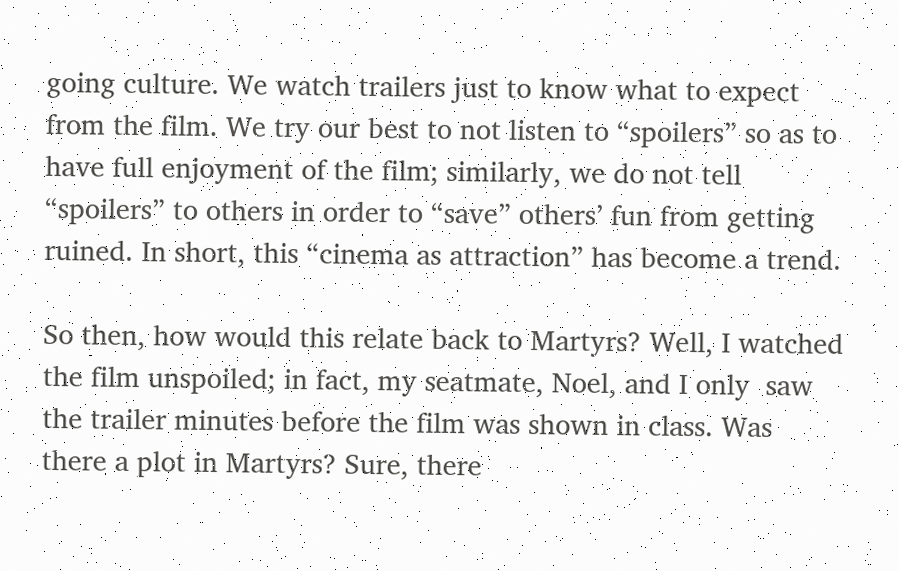going culture. We watch trailers just to know what to expect from the film. We try our best to not listen to “spoilers” so as to have full enjoyment of the film; similarly, we do not tell “spoilers” to others in order to “save” others’ fun from getting ruined. In short, this “cinema as attraction” has become a trend.

So then, how would this relate back to Martyrs? Well, I watched the film unspoiled; in fact, my seatmate, Noel, and I only  saw the trailer minutes before the film was shown in class. Was there a plot in Martyrs? Sure, there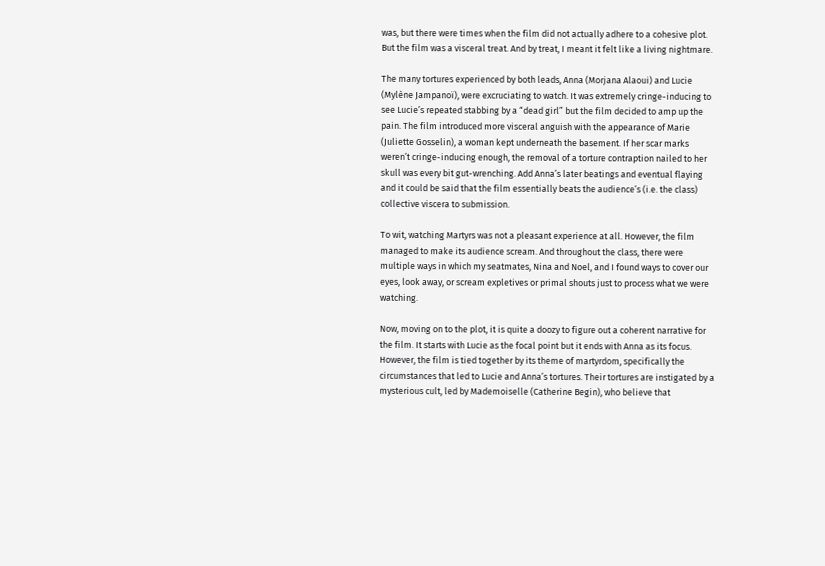was, but there were times when the film did not actually adhere to a cohesive plot. But the film was a visceral treat. And by treat, I meant it felt like a living nightmare.

The many tortures experienced by both leads, Anna (Morjana Alaoui) and Lucie (Mylène Jampanoï), were excruciating to watch. It was extremely cringe-inducing to see Lucie’s repeated stabbing by a “dead girl” but the film decided to amp up the pain. The film introduced more visceral anguish with the appearance of Marie (Juliette Gosselin), a woman kept underneath the basement. If her scar marks weren’t cringe-inducing enough, the removal of a torture contraption nailed to her skull was every bit gut-wrenching. Add Anna’s later beatings and eventual flaying and it could be said that the film essentially beats the audience’s (i.e. the class) collective viscera to submission.

To wit, watching Martyrs was not a pleasant experience at all. However, the film managed to make its audience scream. And throughout the class, there were multiple ways in which my seatmates, Nina and Noel, and I found ways to cover our eyes, look away, or scream expletives or primal shouts just to process what we were watching.

Now, moving on to the plot, it is quite a doozy to figure out a coherent narrative for the film. It starts with Lucie as the focal point but it ends with Anna as its focus. However, the film is tied together by its theme of martyrdom, specifically the circumstances that led to Lucie and Anna’s tortures. Their tortures are instigated by a mysterious cult, led by Mademoiselle (Catherine Begin), who believe that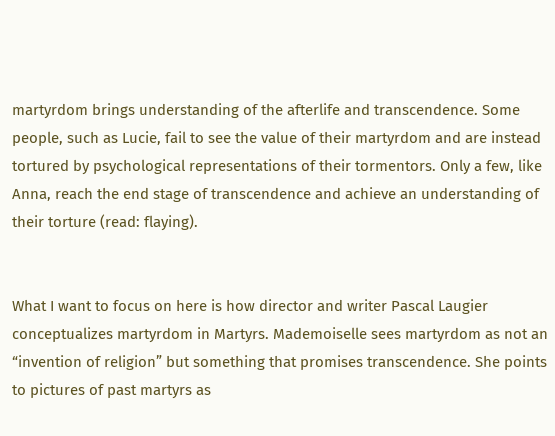martyrdom brings understanding of the afterlife and transcendence. Some people, such as Lucie, fail to see the value of their martyrdom and are instead tortured by psychological representations of their tormentors. Only a few, like Anna, reach the end stage of transcendence and achieve an understanding of their torture (read: flaying).


What I want to focus on here is how director and writer Pascal Laugier conceptualizes martyrdom in Martyrs. Mademoiselle sees martyrdom as not an “invention of religion” but something that promises transcendence. She points to pictures of past martyrs as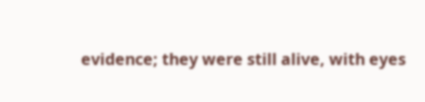evidence; they were still alive, with eyes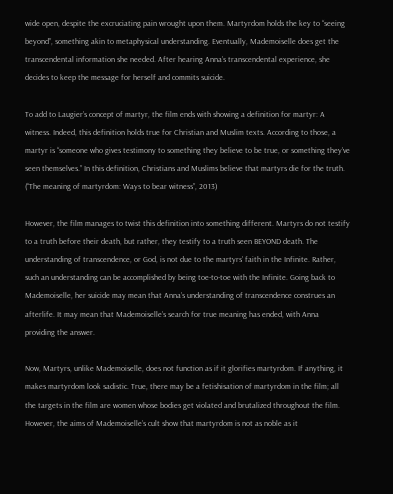wide open, despite the excruciating pain wrought upon them. Martyrdom holds the key to “seeing beyond”, something akin to metaphysical understanding. Eventually, Mademoiselle does get the transcendental information she needed. After hearing Anna’s transcendental experience, she decides to keep the message for herself and commits suicide.

To add to Laugier’s concept of martyr, the film ends with showing a definition for martyr: A witness. Indeed, this definition holds true for Christian and Muslim texts. According to those, a martyr is “someone who gives testimony to something they believe to be true, or something they’ve seen themselves.” In this definition, Christians and Muslims believe that martyrs die for the truth. (“The meaning of martyrdom: Ways to bear witness”, 2013)

However, the film manages to twist this definition into something different. Martyrs do not testify to a truth before their death, but rather, they testify to a truth seen BEYOND death. The understanding of transcendence, or God, is not due to the martyrs’ faith in the Infinite. Rather, such an understanding can be accomplished by being toe-to-toe with the Infinite. Going back to Mademoiselle, her suicide may mean that Anna’s understanding of transcendence construes an afterlife. It may mean that Mademoiselle’s search for true meaning has ended, with Anna providing the answer.

Now, Martyrs, unlike Mademoiselle, does not function as if it glorifies martyrdom. If anything, it makes martyrdom look sadistic. True, there may be a fetishisation of martyrdom in the film; all the targets in the film are women whose bodies get violated and brutalized throughout the film. However, the aims of Mademoiselle’s cult show that martyrdom is not as noble as it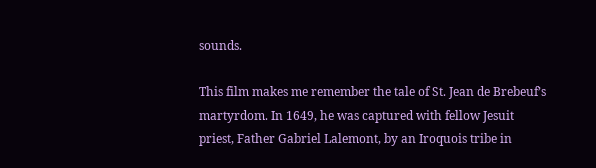sounds.

This film makes me remember the tale of St. Jean de Brebeuf’s martyrdom. In 1649, he was captured with fellow Jesuit priest, Father Gabriel Lalemont, by an Iroquois tribe in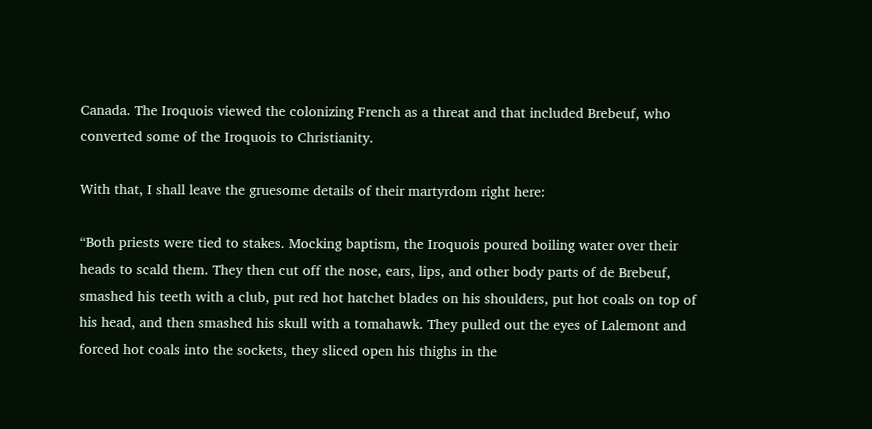Canada. The Iroquois viewed the colonizing French as a threat and that included Brebeuf, who converted some of the Iroquois to Christianity.

With that, I shall leave the gruesome details of their martyrdom right here:

“Both priests were tied to stakes. Mocking baptism, the Iroquois poured boiling water over their heads to scald them. They then cut off the nose, ears, lips, and other body parts of de Brebeuf, smashed his teeth with a club, put red hot hatchet blades on his shoulders, put hot coals on top of his head, and then smashed his skull with a tomahawk. They pulled out the eyes of Lalemont and forced hot coals into the sockets, they sliced open his thighs in the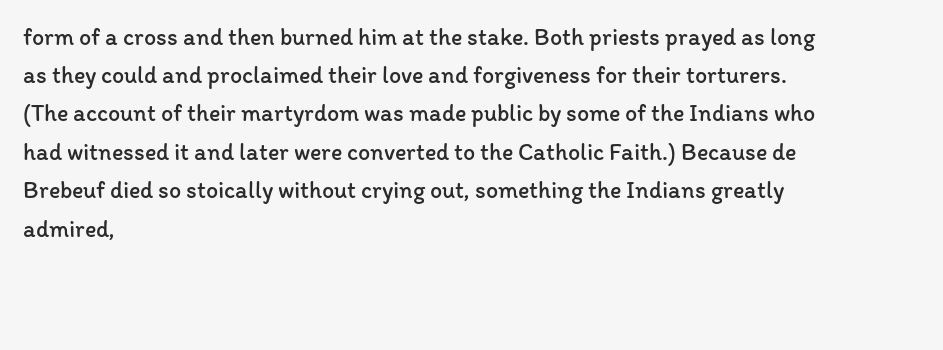form of a cross and then burned him at the stake. Both priests prayed as long as they could and proclaimed their love and forgiveness for their torturers. (The account of their martyrdom was made public by some of the Indians who had witnessed it and later were converted to the Catholic Faith.) Because de Brebeuf died so stoically without crying out, something the Indians greatly admired,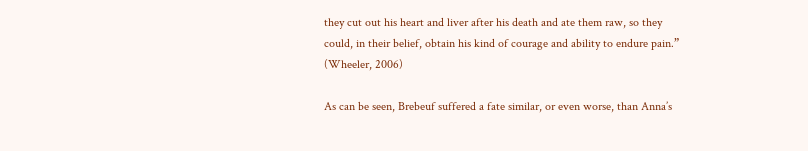they cut out his heart and liver after his death and ate them raw, so they could, in their belief, obtain his kind of courage and ability to endure pain.” (Wheeler, 2006)

As can be seen, Brebeuf suffered a fate similar, or even worse, than Anna’s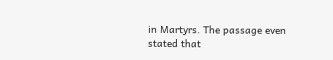in Martyrs. The passage even stated that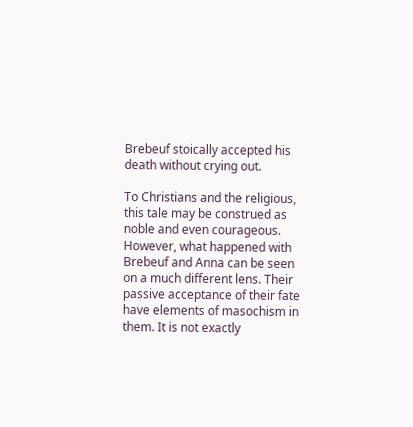Brebeuf stoically accepted his death without crying out.

To Christians and the religious, this tale may be construed as noble and even courageous. However, what happened with Brebeuf and Anna can be seen on a much different lens. Their passive acceptance of their fate have elements of masochism in them. It is not exactly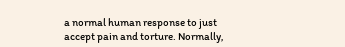a normal human response to just accept pain and torture. Normally,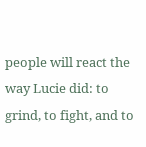people will react the way Lucie did: to grind, to fight, and to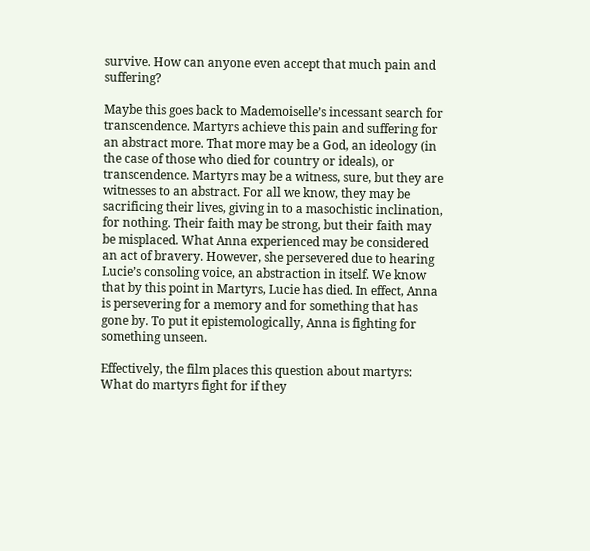survive. How can anyone even accept that much pain and suffering?

Maybe this goes back to Mademoiselle’s incessant search for transcendence. Martyrs achieve this pain and suffering for an abstract more. That more may be a God, an ideology (in the case of those who died for country or ideals), or transcendence. Martyrs may be a witness, sure, but they are witnesses to an abstract. For all we know, they may be sacrificing their lives, giving in to a masochistic inclination, for nothing. Their faith may be strong, but their faith may be misplaced. What Anna experienced may be considered an act of bravery. However, she persevered due to hearing Lucie’s consoling voice, an abstraction in itself. We know that by this point in Martyrs, Lucie has died. In effect, Anna is persevering for a memory and for something that has gone by. To put it epistemologically, Anna is fighting for something unseen.

Effectively, the film places this question about martyrs: What do martyrs fight for if they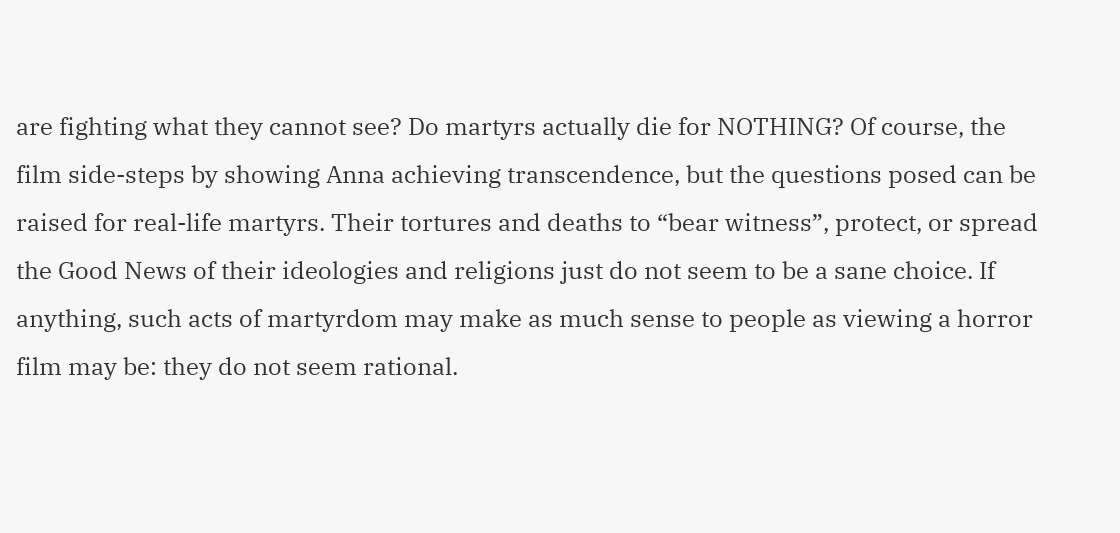are fighting what they cannot see? Do martyrs actually die for NOTHING? Of course, the film side-steps by showing Anna achieving transcendence, but the questions posed can be raised for real-life martyrs. Their tortures and deaths to “bear witness”, protect, or spread the Good News of their ideologies and religions just do not seem to be a sane choice. If anything, such acts of martyrdom may make as much sense to people as viewing a horror film may be: they do not seem rational.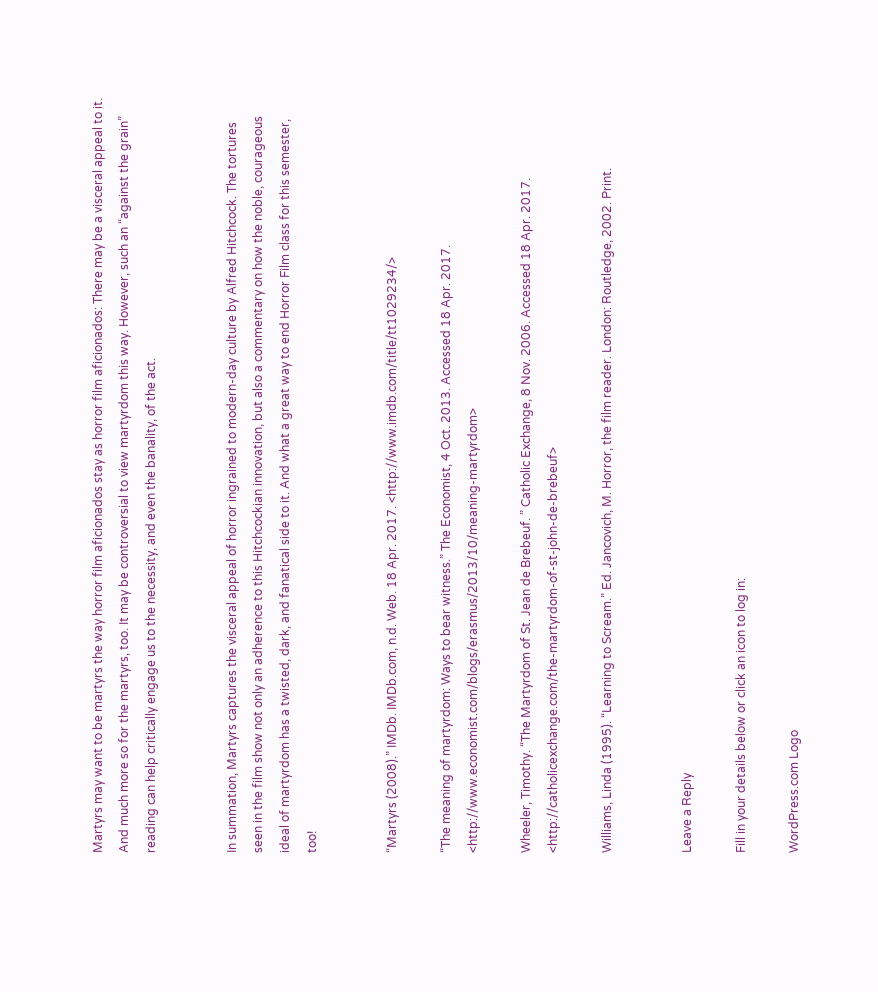Martyrs may want to be martyrs the way horror film aficionados stay as horror film aficionados: There may be a visceral appeal to it. And much more so for the martyrs, too. It may be controversial to view martyrdom this way. However, such an “against the grain” reading can help critically engage us to the necessity, and even the banality, of the act.


In summation, Martyrs captures the visceral appeal of horror ingrained to modern-day culture by Alfred Hitchcock. The tortures seen in the film show not only an adherence to this Hitchcockian innovation, but also a commentary on how the noble, courageous ideal of martyrdom has a twisted, dark, and fanatical side to it. And what a great way to end Horror Film class for this semester, too!


“Martyrs (2008).” IMDb. IMDb.com, n.d. Web. 18 Apr. 2017. <http://www.imdb.com/title/tt1029234/>

“The meaning of martyrdom: Ways to bear witness.” The Economist, 4 Oct. 2013. Accessed 18 Apr. 2017. <http://www.economist.com/blogs/erasmus/2013/10/meaning-martyrdom>

Wheeler, Timothy. “The Martyrdom of St. Jean de Brebeuf. ” Catholic Exchange, 8 Nov. 2006. Accessed 18 Apr. 2017. <http://catholicexchange.com/the-martyrdom-of-st-john-de-brebeuf>

Williams, Linda (1995). “Learning to Scream.” Ed. Jancovich, M. Horror, the film reader. London: Routledge, 2002. Print.


Leave a Reply

Fill in your details below or click an icon to log in:

WordPress.com Logo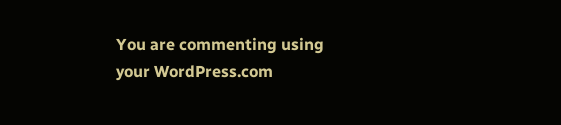You are commenting using your WordPress.com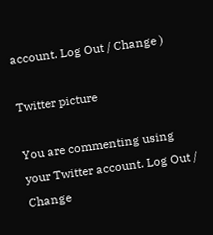account. Log Out / Change )

Twitter picture

You are commenting using your Twitter account. Log Out / Change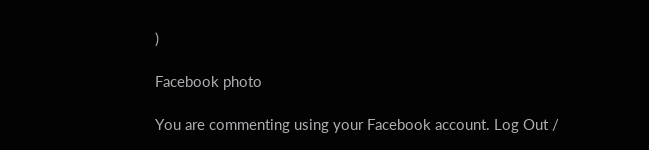)

Facebook photo

You are commenting using your Facebook account. Log Out /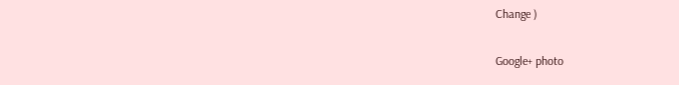Change )

Google+ photo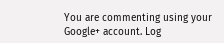You are commenting using your Google+ account. Log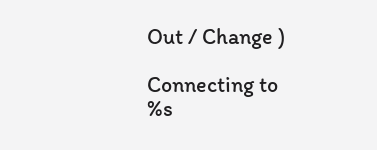Out / Change )

Connecting to %s